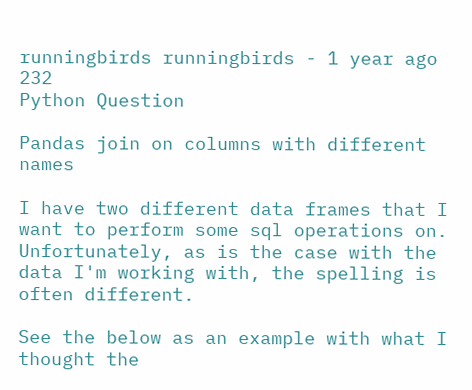runningbirds runningbirds - 1 year ago 232
Python Question

Pandas join on columns with different names

I have two different data frames that I want to perform some sql operations on. Unfortunately, as is the case with the data I'm working with, the spelling is often different.

See the below as an example with what I thought the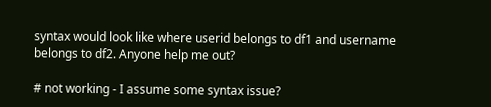syntax would look like where userid belongs to df1 and username belongs to df2. Anyone help me out?

# not working - I assume some syntax issue?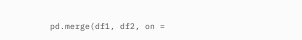pd.merge(df1, df2, on =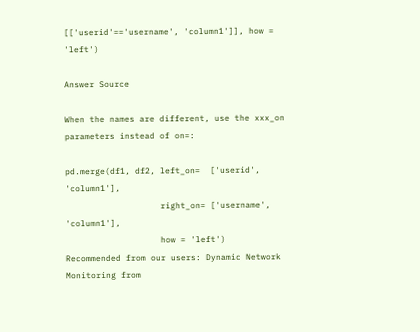[['userid'=='username', 'column1']], how = 'left')

Answer Source

When the names are different, use the xxx_on parameters instead of on=:

pd.merge(df1, df2, left_on=  ['userid', 'column1'],
                   right_on= ['username', 'column1'],
                   how = 'left')
Recommended from our users: Dynamic Network Monitoring from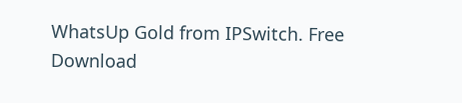WhatsUp Gold from IPSwitch. Free Download